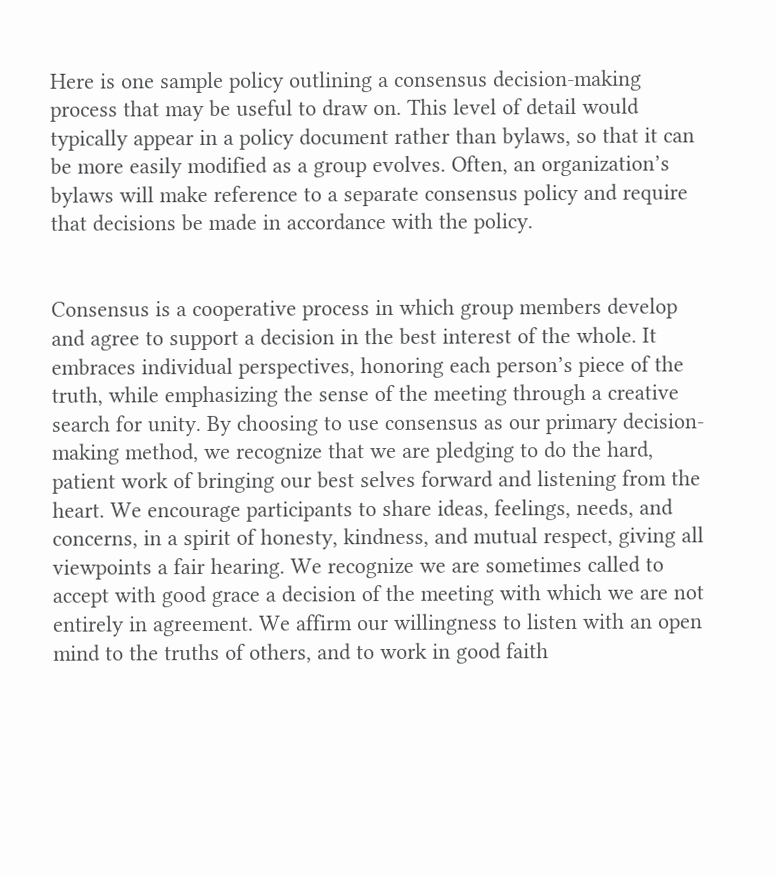Here is one sample policy outlining a consensus decision-making process that may be useful to draw on. This level of detail would typically appear in a policy document rather than bylaws, so that it can be more easily modified as a group evolves. Often, an organization’s bylaws will make reference to a separate consensus policy and require that decisions be made in accordance with the policy.


Consensus is a cooperative process in which group members develop and agree to support a decision in the best interest of the whole. It embraces individual perspectives, honoring each person’s piece of the truth, while emphasizing the sense of the meeting through a creative search for unity. By choosing to use consensus as our primary decision-making method, we recognize that we are pledging to do the hard, patient work of bringing our best selves forward and listening from the heart. We encourage participants to share ideas, feelings, needs, and concerns, in a spirit of honesty, kindness, and mutual respect, giving all viewpoints a fair hearing. We recognize we are sometimes called to accept with good grace a decision of the meeting with which we are not entirely in agreement. We affirm our willingness to listen with an open mind to the truths of others, and to work in good faith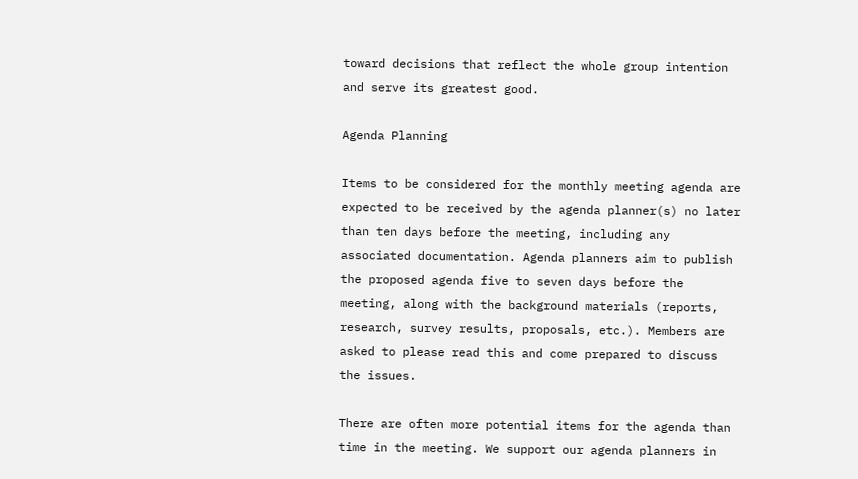toward decisions that reflect the whole group intention and serve its greatest good.

Agenda Planning

Items to be considered for the monthly meeting agenda are expected to be received by the agenda planner(s) no later than ten days before the meeting, including any associated documentation. Agenda planners aim to publish the proposed agenda five to seven days before the meeting, along with the background materials (reports, research, survey results, proposals, etc.). Members are asked to please read this and come prepared to discuss the issues.

There are often more potential items for the agenda than time in the meeting. We support our agenda planners in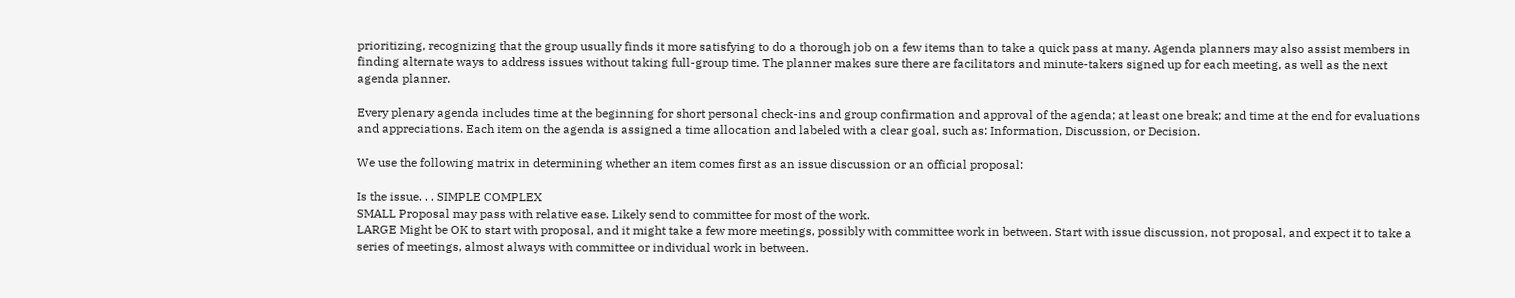prioritizing, recognizing that the group usually finds it more satisfying to do a thorough job on a few items than to take a quick pass at many. Agenda planners may also assist members in finding alternate ways to address issues without taking full-group time. The planner makes sure there are facilitators and minute-takers signed up for each meeting, as well as the next agenda planner.

Every plenary agenda includes time at the beginning for short personal check-ins and group confirmation and approval of the agenda; at least one break; and time at the end for evaluations and appreciations. Each item on the agenda is assigned a time allocation and labeled with a clear goal, such as: Information, Discussion, or Decision.

We use the following matrix in determining whether an item comes first as an issue discussion or an official proposal:

Is the issue. . . SIMPLE COMPLEX
SMALL Proposal may pass with relative ease. Likely send to committee for most of the work.
LARGE Might be OK to start with proposal, and it might take a few more meetings, possibly with committee work in between. Start with issue discussion, not proposal, and expect it to take a series of meetings, almost always with committee or individual work in between.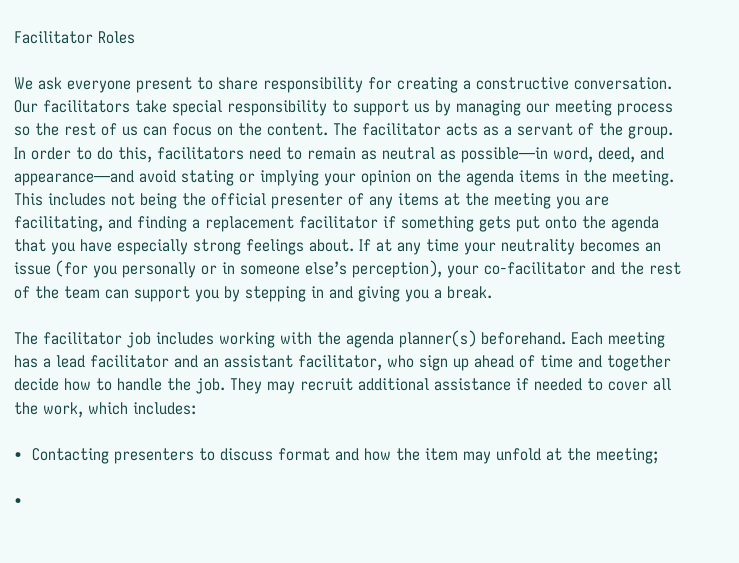Facilitator Roles

We ask everyone present to share responsibility for creating a constructive conversation. Our facilitators take special responsibility to support us by managing our meeting process so the rest of us can focus on the content. The facilitator acts as a servant of the group. In order to do this, facilitators need to remain as neutral as possible—in word, deed, and appearance—and avoid stating or implying your opinion on the agenda items in the meeting. This includes not being the official presenter of any items at the meeting you are facilitating, and finding a replacement facilitator if something gets put onto the agenda that you have especially strong feelings about. If at any time your neutrality becomes an issue (for you personally or in someone else’s perception), your co-facilitator and the rest of the team can support you by stepping in and giving you a break.

The facilitator job includes working with the agenda planner(s) beforehand. Each meeting has a lead facilitator and an assistant facilitator, who sign up ahead of time and together decide how to handle the job. They may recruit additional assistance if needed to cover all the work, which includes:

•  Contacting presenters to discuss format and how the item may unfold at the meeting;

•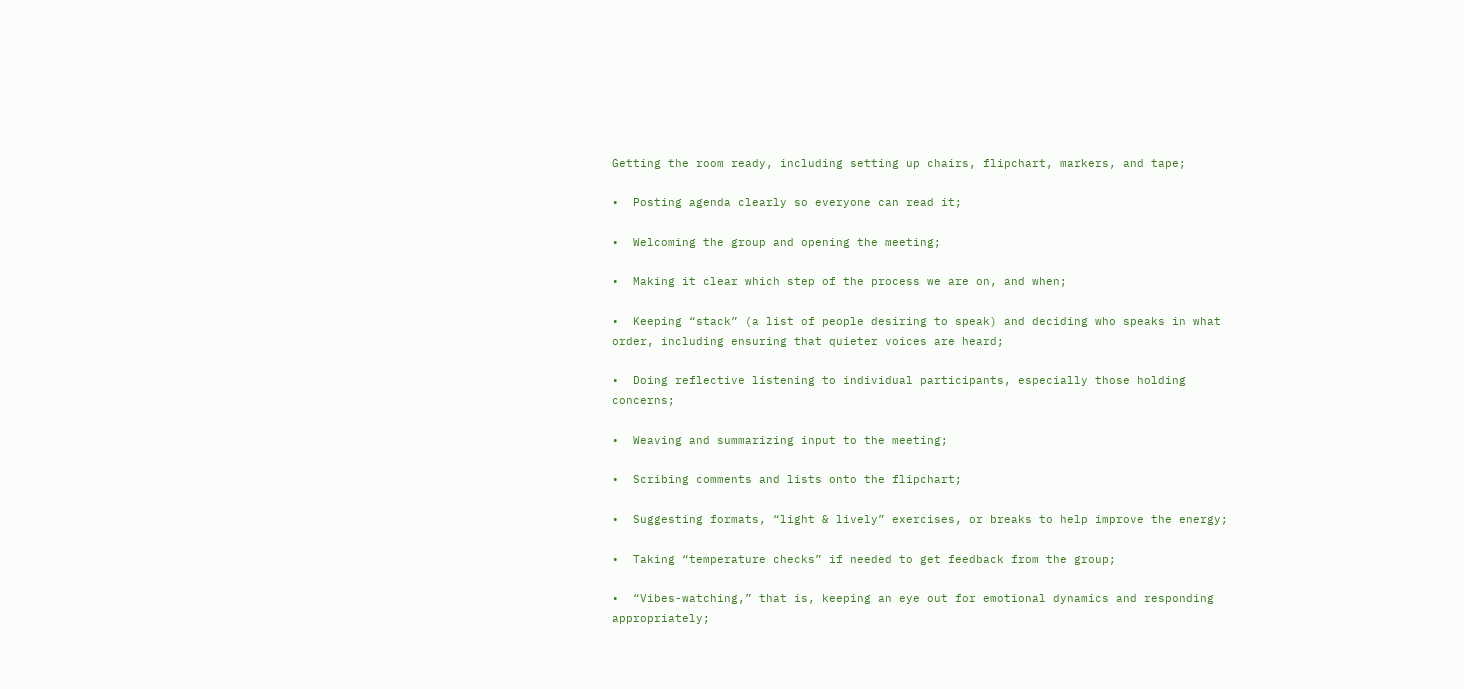Getting the room ready, including setting up chairs, flipchart, markers, and tape;

•  Posting agenda clearly so everyone can read it;

•  Welcoming the group and opening the meeting;

•  Making it clear which step of the process we are on, and when;

•  Keeping “stack” (a list of people desiring to speak) and deciding who speaks in what order, including ensuring that quieter voices are heard;

•  Doing reflective listening to individual participants, especially those holding concerns;

•  Weaving and summarizing input to the meeting;

•  Scribing comments and lists onto the flipchart;

•  Suggesting formats, “light & lively” exercises, or breaks to help improve the energy;

•  Taking “temperature checks” if needed to get feedback from the group;

•  “Vibes-watching,” that is, keeping an eye out for emotional dynamics and responding appropriately;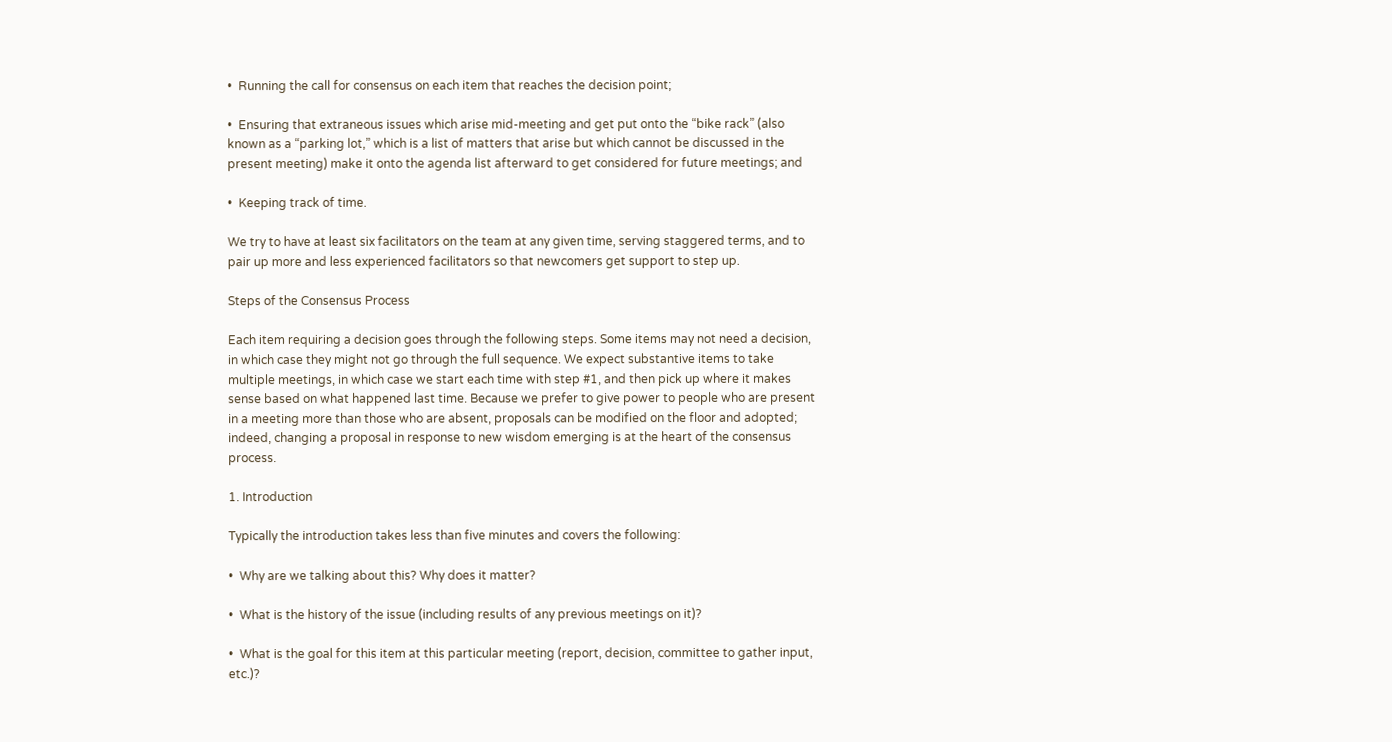•  Running the call for consensus on each item that reaches the decision point;

•  Ensuring that extraneous issues which arise mid-meeting and get put onto the “bike rack” (also known as a “parking lot,” which is a list of matters that arise but which cannot be discussed in the present meeting) make it onto the agenda list afterward to get considered for future meetings; and

•  Keeping track of time.

We try to have at least six facilitators on the team at any given time, serving staggered terms, and to pair up more and less experienced facilitators so that newcomers get support to step up.

Steps of the Consensus Process

Each item requiring a decision goes through the following steps. Some items may not need a decision, in which case they might not go through the full sequence. We expect substantive items to take multiple meetings, in which case we start each time with step #1, and then pick up where it makes sense based on what happened last time. Because we prefer to give power to people who are present in a meeting more than those who are absent, proposals can be modified on the floor and adopted; indeed, changing a proposal in response to new wisdom emerging is at the heart of the consensus process.

1. Introduction

Typically the introduction takes less than five minutes and covers the following:

•  Why are we talking about this? Why does it matter?

•  What is the history of the issue (including results of any previous meetings on it)?

•  What is the goal for this item at this particular meeting (report, decision, committee to gather input, etc.)?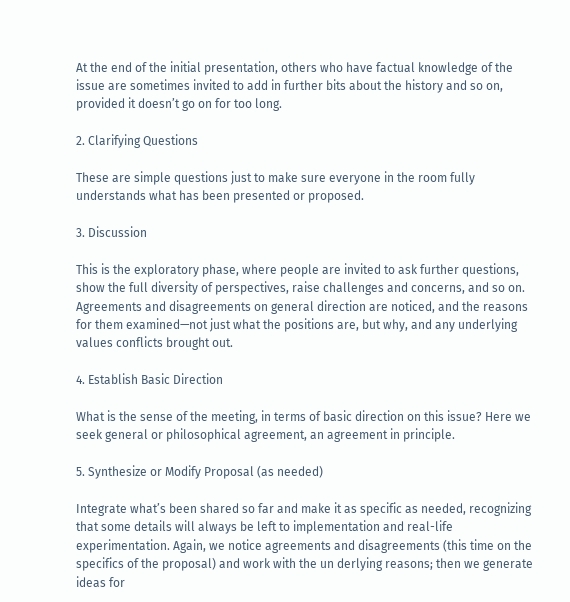At the end of the initial presentation, others who have factual knowledge of the issue are sometimes invited to add in further bits about the history and so on, provided it doesn’t go on for too long.

2. Clarifying Questions

These are simple questions just to make sure everyone in the room fully understands what has been presented or proposed.

3. Discussion

This is the exploratory phase, where people are invited to ask further questions, show the full diversity of perspectives, raise challenges and concerns, and so on. Agreements and disagreements on general direction are noticed, and the reasons for them examined—not just what the positions are, but why, and any underlying values conflicts brought out.

4. Establish Basic Direction

What is the sense of the meeting, in terms of basic direction on this issue? Here we seek general or philosophical agreement, an agreement in principle.

5. Synthesize or Modify Proposal (as needed)

Integrate what’s been shared so far and make it as specific as needed, recognizing that some details will always be left to implementation and real-life experimentation. Again, we notice agreements and disagreements (this time on the specifics of the proposal) and work with the un derlying reasons; then we generate ideas for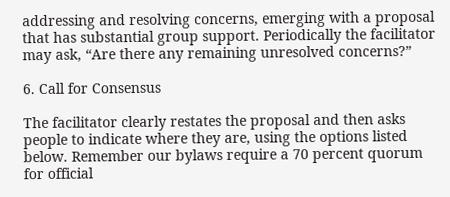addressing and resolving concerns, emerging with a proposal that has substantial group support. Periodically the facilitator may ask, “Are there any remaining unresolved concerns?”

6. Call for Consensus

The facilitator clearly restates the proposal and then asks people to indicate where they are, using the options listed below. Remember our bylaws require a 70 percent quorum for official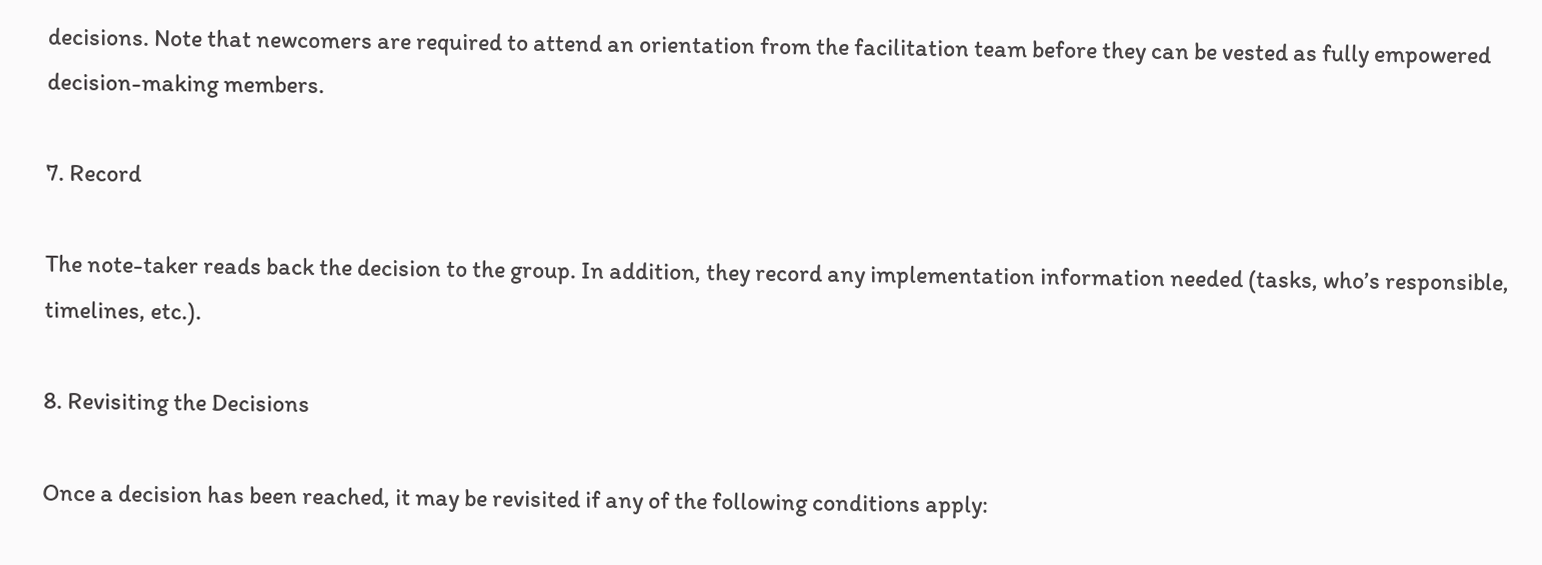decisions. Note that newcomers are required to attend an orientation from the facilitation team before they can be vested as fully empowered decision-making members.

7. Record

The note-taker reads back the decision to the group. In addition, they record any implementation information needed (tasks, who’s responsible, timelines, etc.).

8. Revisiting the Decisions

Once a decision has been reached, it may be revisited if any of the following conditions apply: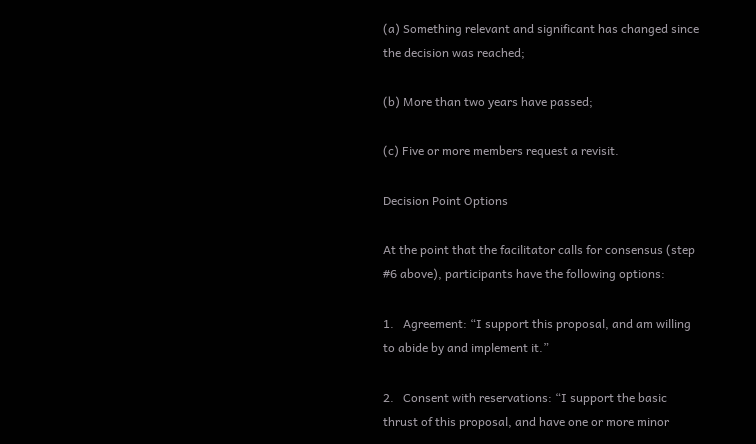(a) Something relevant and significant has changed since the decision was reached;

(b) More than two years have passed;

(c) Five or more members request a revisit.

Decision Point Options

At the point that the facilitator calls for consensus (step #6 above), participants have the following options:

1.   Agreement: “I support this proposal, and am willing to abide by and implement it.”

2.   Consent with reservations: “I support the basic thrust of this proposal, and have one or more minor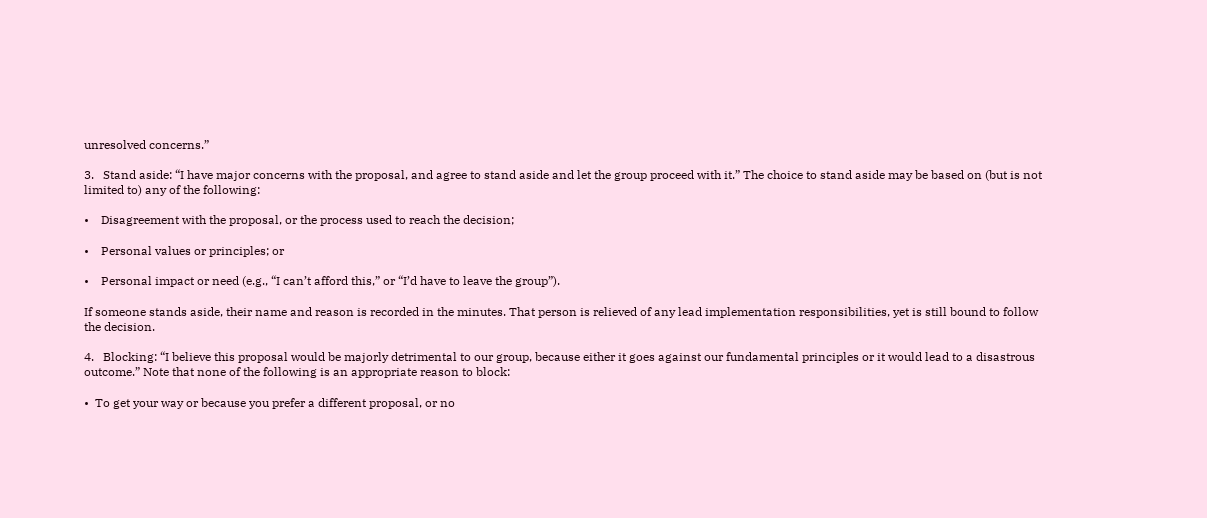unresolved concerns.”

3.   Stand aside: “I have major concerns with the proposal, and agree to stand aside and let the group proceed with it.” The choice to stand aside may be based on (but is not limited to) any of the following:

•    Disagreement with the proposal, or the process used to reach the decision;

•    Personal values or principles; or

•    Personal impact or need (e.g., “I can’t afford this,” or “I’d have to leave the group”).

If someone stands aside, their name and reason is recorded in the minutes. That person is relieved of any lead implementation responsibilities, yet is still bound to follow the decision.

4.   Blocking: “I believe this proposal would be majorly detrimental to our group, because either it goes against our fundamental principles or it would lead to a disastrous outcome.” Note that none of the following is an appropriate reason to block:

•  To get your way or because you prefer a different proposal, or no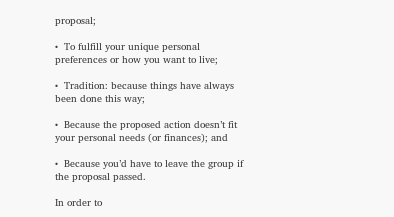proposal;

•  To fulfill your unique personal preferences or how you want to live;

•  Tradition: because things have always been done this way;

•  Because the proposed action doesn’t fit your personal needs (or finances); and

•  Because you’d have to leave the group if the proposal passed.

In order to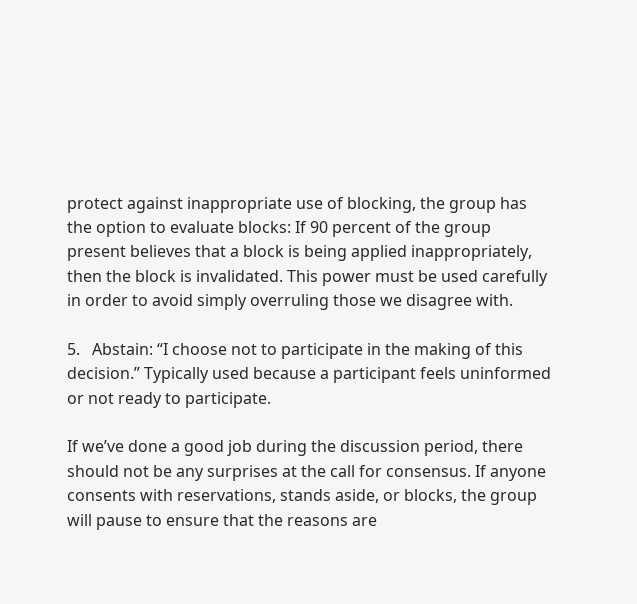protect against inappropriate use of blocking, the group has the option to evaluate blocks: If 90 percent of the group present believes that a block is being applied inappropriately, then the block is invalidated. This power must be used carefully in order to avoid simply overruling those we disagree with.

5.   Abstain: “I choose not to participate in the making of this decision.” Typically used because a participant feels uninformed or not ready to participate.

If we’ve done a good job during the discussion period, there should not be any surprises at the call for consensus. If anyone consents with reservations, stands aside, or blocks, the group will pause to ensure that the reasons are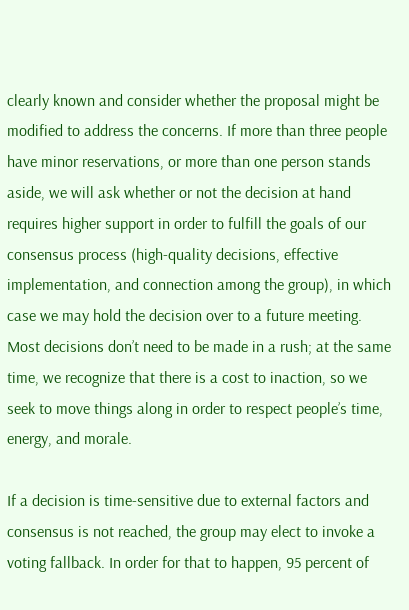clearly known and consider whether the proposal might be modified to address the concerns. If more than three people have minor reservations, or more than one person stands aside, we will ask whether or not the decision at hand requires higher support in order to fulfill the goals of our consensus process (high-quality decisions, effective implementation, and connection among the group), in which case we may hold the decision over to a future meeting. Most decisions don’t need to be made in a rush; at the same time, we recognize that there is a cost to inaction, so we seek to move things along in order to respect people’s time, energy, and morale.

If a decision is time-sensitive due to external factors and consensus is not reached, the group may elect to invoke a voting fallback. In order for that to happen, 95 percent of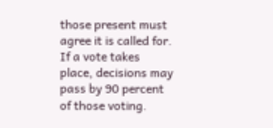those present must agree it is called for. If a vote takes place, decisions may pass by 90 percent of those voting.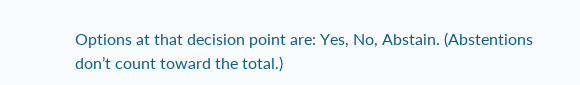Options at that decision point are: Yes, No, Abstain. (Abstentions don’t count toward the total.)